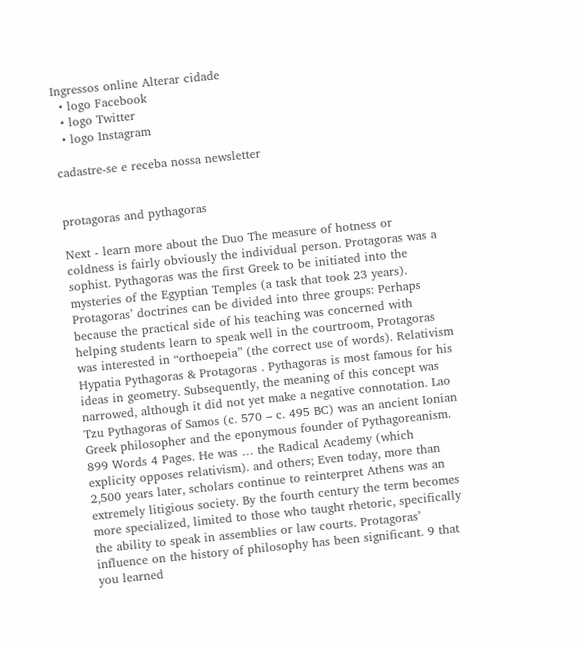Ingressos online Alterar cidade
  • logo Facebook
  • logo Twitter
  • logo Instagram

cadastre-se e receba nossa newsletter


protagoras and pythagoras

Next - learn more about the Duo The measure of hotness or coldness is fairly obviously the individual person. Protagoras was a sophist. Pythagoras was the first Greek to be initiated into the mysteries of the Egyptian Temples (a task that took 23 years). Protagoras’ doctrines can be divided into three groups: Perhaps because the practical side of his teaching was concerned with helping students learn to speak well in the courtroom, Protagoras was interested in “orthoepeia” (the correct use of words). Relativism Hypatia Pythagoras & Protagoras . Pythagoras is most famous for his ideas in geometry. Subsequently, the meaning of this concept was narrowed, although it did not yet make a negative connotation. Lao Tzu Pythagoras of Samos (c. 570 – c. 495 BC) was an ancient Ionian Greek philosopher and the eponymous founder of Pythagoreanism. 899 Words 4 Pages. He was … the Radical Academy (which explicity opposes relativism). and others; Even today, more than 2,500 years later, scholars continue to reinterpret Athens was an extremely litigious society. By the fourth century the term becomes more specialized, limited to those who taught rhetoric, specifically the ability to speak in assemblies or law courts. Protagoras’ influence on the history of philosophy has been significant. 9 that you learned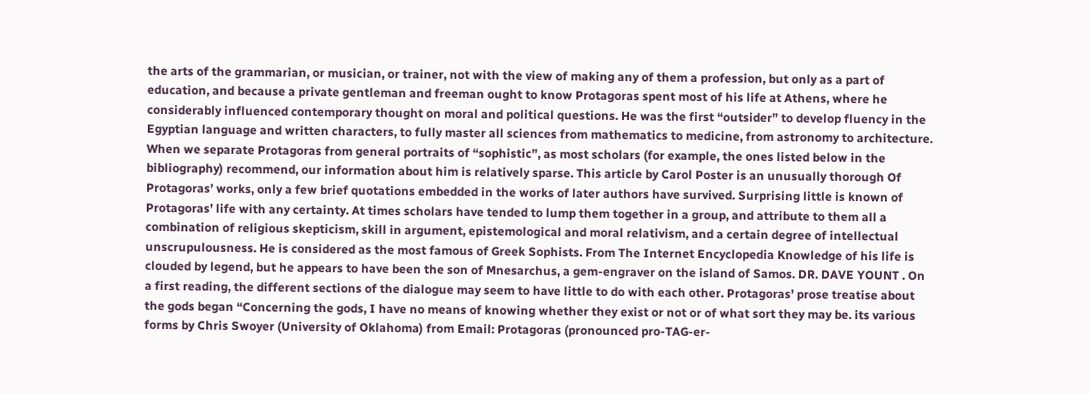the arts of the grammarian, or musician, or trainer, not with the view of making any of them a profession, but only as a part of education, and because a private gentleman and freeman ought to know Protagoras spent most of his life at Athens, where he considerably influenced contemporary thought on moral and political questions. He was the first “outsider” to develop fluency in the Egyptian language and written characters, to fully master all sciences from mathematics to medicine, from astronomy to architecture. When we separate Protagoras from general portraits of “sophistic”, as most scholars (for example, the ones listed below in the bibliography) recommend, our information about him is relatively sparse. This article by Carol Poster is an unusually thorough Of Protagoras’ works, only a few brief quotations embedded in the works of later authors have survived. Surprising little is known of Protagoras’ life with any certainty. At times scholars have tended to lump them together in a group, and attribute to them all a combination of religious skepticism, skill in argument, epistemological and moral relativism, and a certain degree of intellectual unscrupulousness. He is considered as the most famous of Greek Sophists. From The Internet Encyclopedia Knowledge of his life is clouded by legend, but he appears to have been the son of Mnesarchus, a gem-engraver on the island of Samos. DR. DAVE YOUNT . On a first reading, the different sections of the dialogue may seem to have little to do with each other. Protagoras’ prose treatise about the gods began “Concerning the gods, I have no means of knowing whether they exist or not or of what sort they may be. its various forms by Chris Swoyer (University of Oklahoma) from Email: Protagoras (pronounced pro-TAG-er-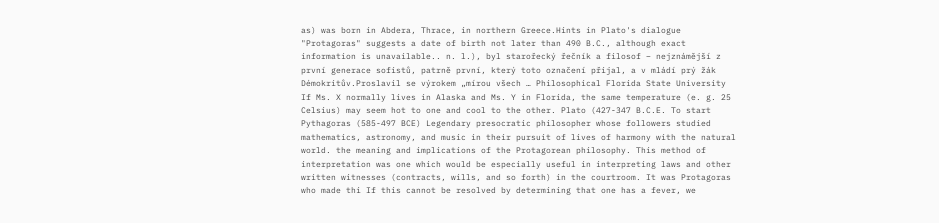as) was born in Abdera, Thrace, in northern Greece.Hints in Plato's dialogue "Protagoras" suggests a date of birth not later than 490 B.C., although exact information is unavailable.. n. l.), byl starořecký řečník a filosof – nejznámější z první generace sofistů, patrně první, který toto označení přijal, a v mládí prý žák Démokritův.Proslavil se výrokem „mírou všech … Philosophical Florida State University If Ms. X normally lives in Alaska and Ms. Y in Florida, the same temperature (e. g. 25 Celsius) may seem hot to one and cool to the other. Plato (427-347 B.C.E. To start Pythagoras (585-497 BCE) Legendary presocratic philosopher whose followers studied mathematics, astronomy, and music in their pursuit of lives of harmony with the natural world. the meaning and implications of the Protagorean philosophy. This method of interpretation was one which would be especially useful in interpreting laws and other written witnesses (contracts, wills, and so forth) in the courtroom. It was Protagoras who made thi If this cannot be resolved by determining that one has a fever, we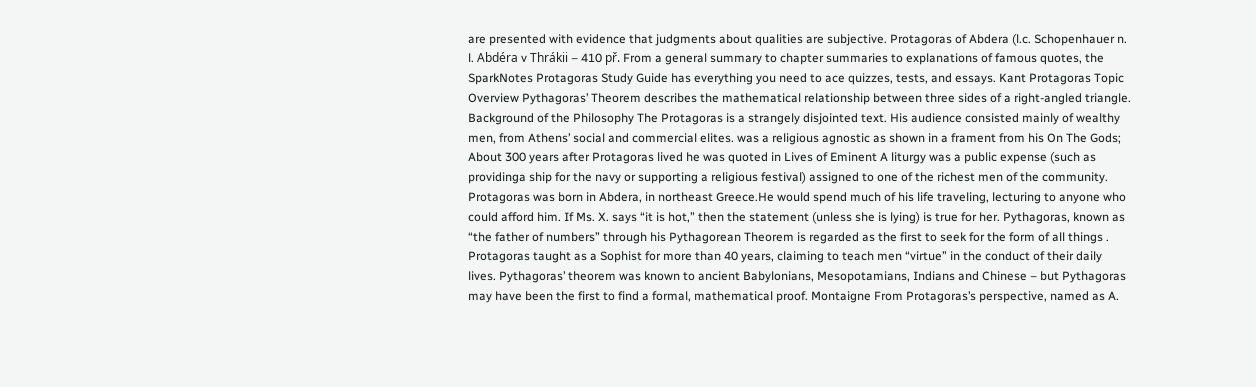are presented with evidence that judgments about qualities are subjective. Protagoras of Abdera (l.c. Schopenhauer n. l. Abdéra v Thrákii – 410 př. From a general summary to chapter summaries to explanations of famous quotes, the SparkNotes Protagoras Study Guide has everything you need to ace quizzes, tests, and essays. Kant Protagoras Topic Overview Pythagoras’ Theorem describes the mathematical relationship between three sides of a right-angled triangle. Background of the Philosophy The Protagoras is a strangely disjointed text. His audience consisted mainly of wealthy men, from Athens’ social and commercial elites. was a religious agnostic as shown in a frament from his On The Gods; About 300 years after Protagoras lived he was quoted in Lives of Eminent A liturgy was a public expense (such as providinga ship for the navy or supporting a religious festival) assigned to one of the richest men of the community. Protagoras was born in Abdera, in northeast Greece.He would spend much of his life traveling, lecturing to anyone who could afford him. If Ms. X. says “it is hot,” then the statement (unless she is lying) is true for her. Pythagoras, known as “the father of numbers” through his Pythagorean Theorem is regarded as the first to seek for the form of all things . Protagoras taught as a Sophist for more than 40 years, claiming to teach men “virtue” in the conduct of their daily lives. Pythagoras’ theorem was known to ancient Babylonians, Mesopotamians, Indians and Chinese – but Pythagoras may have been the first to find a formal, mathematical proof. Montaigne From Protagoras’s perspective, named as A.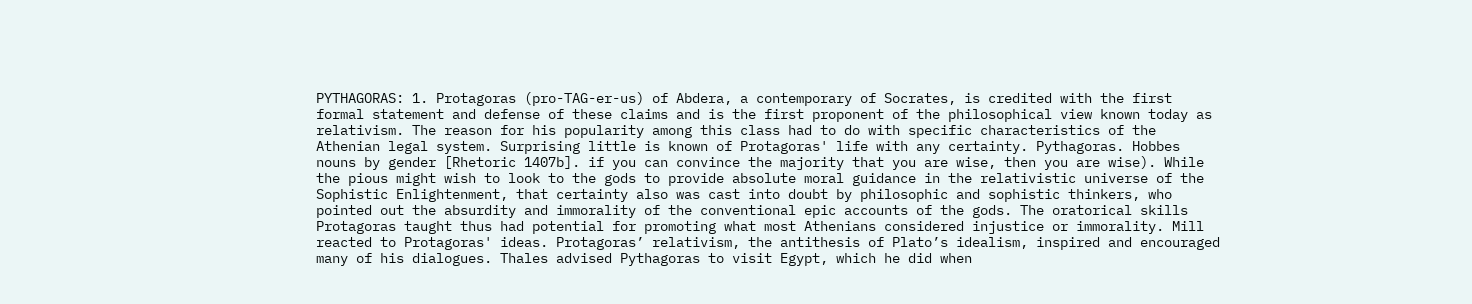PYTHAGORAS: 1. Protagoras (pro-TAG-er-us) of Abdera, a contemporary of Socrates, is credited with the first formal statement and defense of these claims and is the first proponent of the philosophical view known today as relativism. The reason for his popularity among this class had to do with specific characteristics of the Athenian legal system. Surprising little is known of Protagoras' life with any certainty. Pythagoras. Hobbes nouns by gender [Rhetoric 1407b]. if you can convince the majority that you are wise, then you are wise). While the pious might wish to look to the gods to provide absolute moral guidance in the relativistic universe of the Sophistic Enlightenment, that certainty also was cast into doubt by philosophic and sophistic thinkers, who pointed out the absurdity and immorality of the conventional epic accounts of the gods. The oratorical skills Protagoras taught thus had potential for promoting what most Athenians considered injustice or immorality. Mill reacted to Protagoras' ideas. Protagoras’ relativism, the antithesis of Plato’s idealism, inspired and encouraged many of his dialogues. Thales advised Pythagoras to visit Egypt, which he did when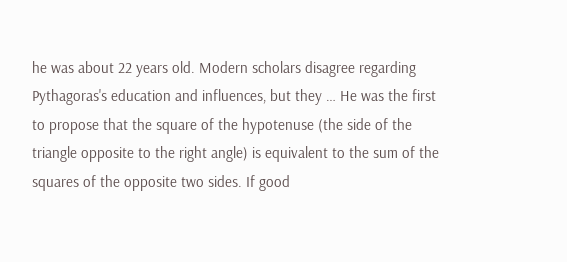he was about 22 years old. Modern scholars disagree regarding Pythagoras's education and influences, but they … He was the first to propose that the square of the hypotenuse (the side of the triangle opposite to the right angle) is equivalent to the sum of the squares of the opposite two sides. If good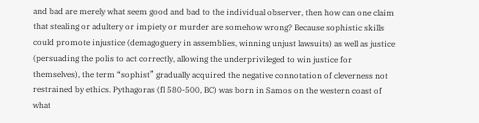and bad are merely what seem good and bad to the individual observer, then how can one claim that stealing or adultery or impiety or murder are somehow wrong? Because sophistic skills could promote injustice (demagoguery in assemblies, winning unjust lawsuits) as well as justice (persuading the polis to act correctly, allowing the underprivileged to win justice for themselves), the term “sophist” gradually acquired the negative connotation of cleverness not restrained by ethics. Pythagoras (fl 580-500, BC) was born in Samos on the western coast of what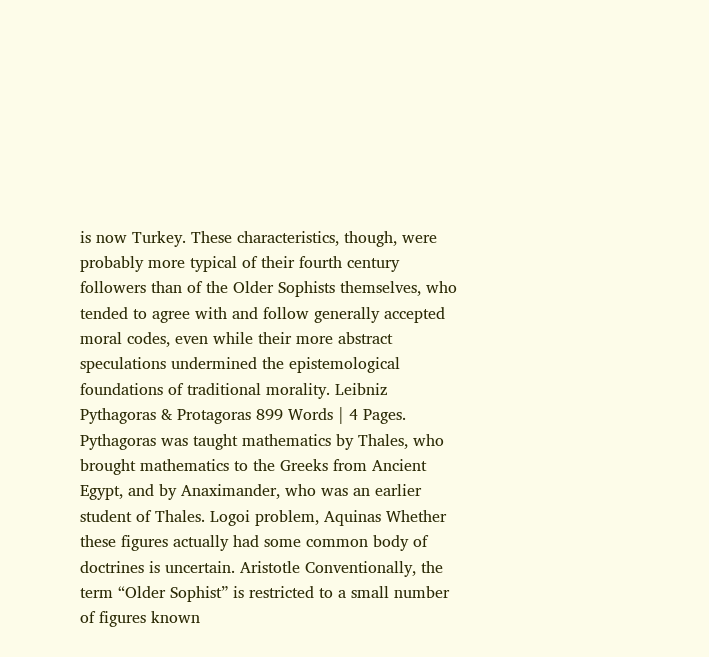is now Turkey. These characteristics, though, were probably more typical of their fourth century followers than of the Older Sophists themselves, who tended to agree with and follow generally accepted moral codes, even while their more abstract speculations undermined the epistemological foundations of traditional morality. Leibniz Pythagoras & Protagoras 899 Words | 4 Pages. Pythagoras was taught mathematics by Thales, who brought mathematics to the Greeks from Ancient Egypt, and by Anaximander, who was an earlier student of Thales. Logoi problem, Aquinas Whether these figures actually had some common body of doctrines is uncertain. Aristotle Conventionally, the term “Older Sophist” is restricted to a small number of figures known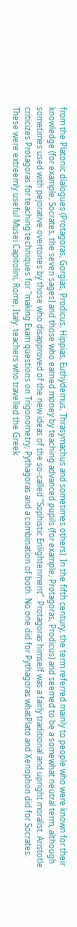from the Platonic dialogues (Protagoras, Gorgias, Prodicus, Hippias, Euthydemus, Thrasymachus and sometimes others). In the fifth century, the term referred mainly to people who were known for their knowledge (for example, Socrates, the seven sages) and those who earned money by teaching advanced pupils (for example, Protagoras, Prodicus) and seemed to be a somewhat neutral term, although sometimes used with pejorative overtones by those who disapproved of the new ideas of the so-called “Sophistic Enlightenment”. Protagoras himself was a fairly traditional and upright moralist. Aristotle criticizes Protagoras for teaching techniques for "making Exam questions on Trigonometry, Pythagoras and a combination of both. No one did for Pythagoras whatPlato and Xenophon did for Socrates. These were extreemly useful Musei Capitolini, Rome, Italy. teachers who travelled the Greek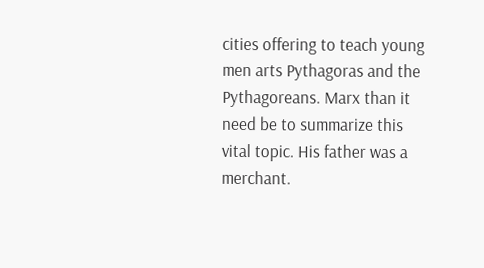cities offering to teach young men arts Pythagoras and the Pythagoreans. Marx than it need be to summarize this vital topic. His father was a merchant.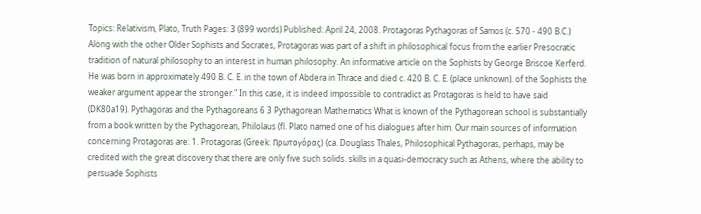Topics: Relativism, Plato, Truth Pages: 3 (899 words) Published: April 24, 2008. Protagoras Pythagoras of Samos (c. 570 - 490 B.C.) Along with the other Older Sophists and Socrates, Protagoras was part of a shift in philosophical focus from the earlier Presocratic tradition of natural philosophy to an interest in human philosophy. An informative article on the Sophists by George Briscoe Kerferd. He was born in approximately 490 B. C. E. in the town of Abdera in Thrace and died c. 420 B. C. E. (place unknown). of the Sophists the weaker argument appear the stronger." In this case, it is indeed impossible to contradict as Protagoras is held to have said (DK80a19). Pythagoras and the Pythagoreans 6 3 Pythagorean Mathematics What is known of the Pythagorean school is substantially from a book written by the Pythagorean, Philolaus (fl. Plato named one of his dialogues after him. Our main sources of information concerning Protagoras are: 1. Protagoras (Greek: Πρωταγόρας) (ca. Douglass Thales, Philosophical Pythagoras, perhaps, may be credited with the great discovery that there are only five such solids. skills in a quasi-democracy such as Athens, where the ability to persuade Sophists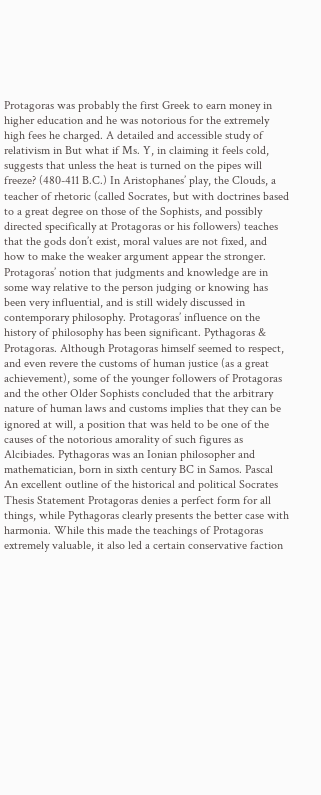Protagoras was probably the first Greek to earn money in higher education and he was notorious for the extremely high fees he charged. A detailed and accessible study of relativism in But what if Ms. Y, in claiming it feels cold, suggests that unless the heat is turned on the pipes will freeze? (480-411 B.C.) In Aristophanes’ play, the Clouds, a teacher of rhetoric (called Socrates, but with doctrines based to a great degree on those of the Sophists, and possibly directed specifically at Protagoras or his followers) teaches that the gods don’t exist, moral values are not fixed, and how to make the weaker argument appear the stronger. Protagoras’ notion that judgments and knowledge are in some way relative to the person judging or knowing has been very influential, and is still widely discussed in contemporary philosophy. Protagoras’ influence on the history of philosophy has been significant. Pythagoras & Protagoras. Although Protagoras himself seemed to respect, and even revere the customs of human justice (as a great achievement), some of the younger followers of Protagoras and the other Older Sophists concluded that the arbitrary nature of human laws and customs implies that they can be ignored at will, a position that was held to be one of the causes of the notorious amorality of such figures as Alcibiades. Pythagoras was an Ionian philosopher and mathematician, born in sixth century BC in Samos. Pascal An excellent outline of the historical and political Socrates Thesis Statement Protagoras denies a perfect form for all things, while Pythagoras clearly presents the better case with harmonia. While this made the teachings of Protagoras extremely valuable, it also led a certain conservative faction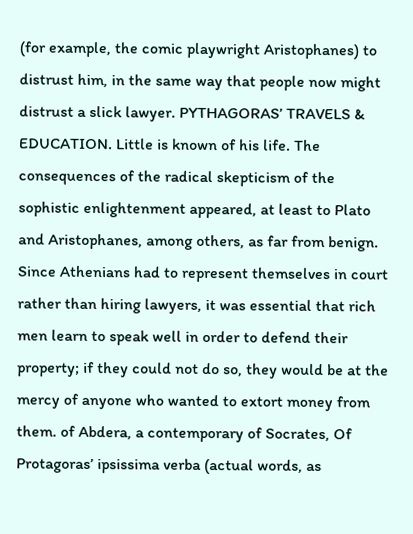(for example, the comic playwright Aristophanes) to distrust him, in the same way that people now might distrust a slick lawyer. PYTHAGORAS’ TRAVELS & EDUCATION. Little is known of his life. The consequences of the radical skepticism of the sophistic enlightenment appeared, at least to Plato and Aristophanes, among others, as far from benign. Since Athenians had to represent themselves in court rather than hiring lawyers, it was essential that rich men learn to speak well in order to defend their property; if they could not do so, they would be at the mercy of anyone who wanted to extort money from them. of Abdera, a contemporary of Socrates, Of Protagoras’ ipsissima verba (actual words, as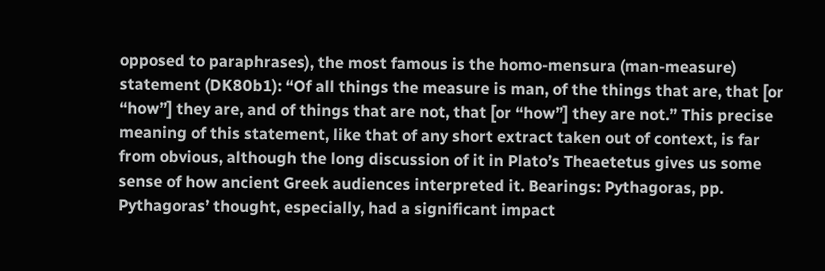opposed to paraphrases), the most famous is the homo-mensura (man-measure) statement (DK80b1): “Of all things the measure is man, of the things that are, that [or “how”] they are, and of things that are not, that [or “how”] they are not.” This precise meaning of this statement, like that of any short extract taken out of context, is far from obvious, although the long discussion of it in Plato’s Theaetetus gives us some sense of how ancient Greek audiences interpreted it. Bearings: Pythagoras, pp. Pythagoras’ thought, especially, had a significant impact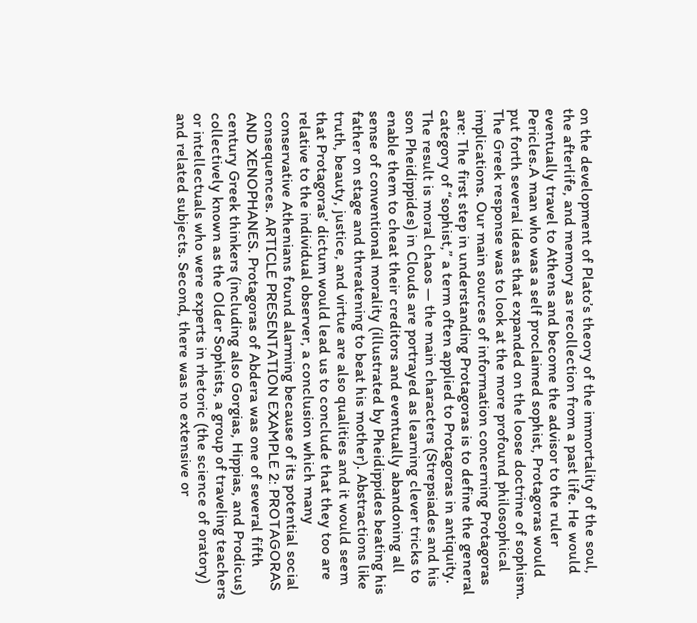on the development of Plato’s theory of the immortality of the soul, the afterlife, and memory as recollection from a past life. He would eventually travel to Athens and become the advisor to the ruler Pericles.A man who was a self proclaimed sophist, Protagoras would put forth several ideas that expanded on the loose doctrine of sophism. The Greek response was to look at the more profound philosophical implications. Our main sources of information concerning Protagoras are: The first step in understanding Protagoras is to define the general category of “sophist,” a term often applied to Protagoras in antiquity. The result is moral chaos — the main characters (Strepsiades and his son Pheidippides) in Clouds are portrayed as learning clever tricks to enable them to cheat their creditors and eventually abandoning all sense of conventional morality (illustrated by Pheidippides beating his father on stage and threatening to beat his mother). Abstractions like truth, beauty, justice, and virtue are also qualities and it would seem that Protagoras’ dictum would lead us to conclude that they too are relative to the individual observer, a conclusion which many conservative Athenians found alarming because of its potential social consequences. ARTICLE PRESENTATION EXAMPLE 2: PROTAGORAS AND XENOPHANES. Protagoras of Abdera was one of several fifth century Greek thinkers (including also Gorgias, Hippias, and Prodicus) collectively known as the Older Sophists, a group of traveling teachers or intellectuals who were experts in rhetoric (the science of oratory) and related subjects. Second, there was no extensive or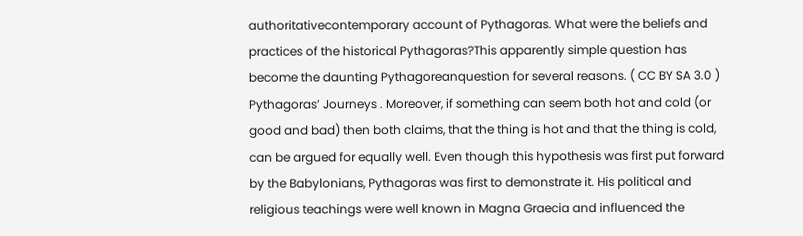authoritativecontemporary account of Pythagoras. What were the beliefs and practices of the historical Pythagoras?This apparently simple question has become the daunting Pythagoreanquestion for several reasons. ( CC BY SA 3.0 ) Pythagoras’ Journeys . Moreover, if something can seem both hot and cold (or good and bad) then both claims, that the thing is hot and that the thing is cold, can be argued for equally well. Even though this hypothesis was first put forward by the Babylonians, Pythagoras was first to demonstrate it. His political and religious teachings were well known in Magna Graecia and influenced the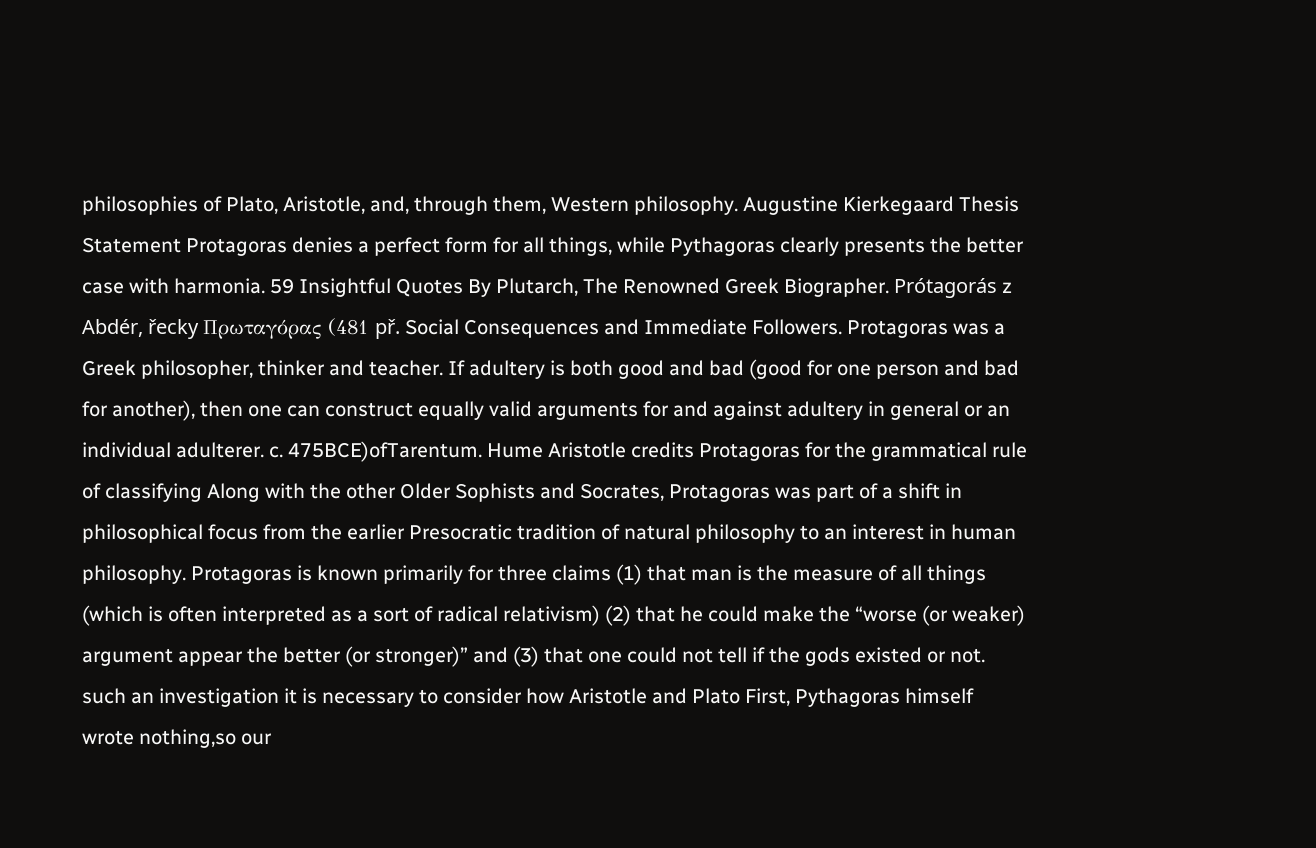philosophies of Plato, Aristotle, and, through them, Western philosophy. Augustine Kierkegaard Thesis Statement Protagoras denies a perfect form for all things, while Pythagoras clearly presents the better case with harmonia. 59 Insightful Quotes By Plutarch, The Renowned Greek Biographer. Prótagorás z Abdér, řecky Πρωταγόρας (481 př. Social Consequences and Immediate Followers. Protagoras was a Greek philosopher, thinker and teacher. If adultery is both good and bad (good for one person and bad for another), then one can construct equally valid arguments for and against adultery in general or an individual adulterer. c. 475BCE)ofTarentum. Hume Aristotle credits Protagoras for the grammatical rule of classifying Along with the other Older Sophists and Socrates, Protagoras was part of a shift in philosophical focus from the earlier Presocratic tradition of natural philosophy to an interest in human philosophy. Protagoras is known primarily for three claims (1) that man is the measure of all things (which is often interpreted as a sort of radical relativism) (2) that he could make the “worse (or weaker) argument appear the better (or stronger)” and (3) that one could not tell if the gods existed or not. such an investigation it is necessary to consider how Aristotle and Plato First, Pythagoras himself wrote nothing,so our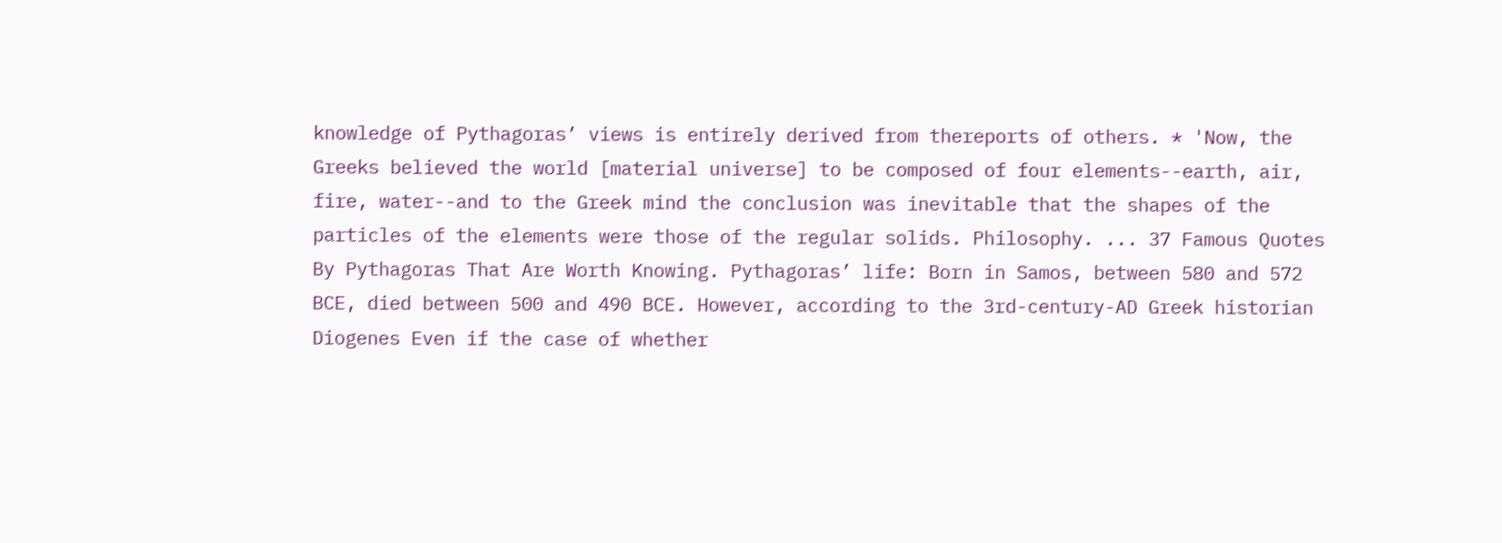knowledge of Pythagoras’ views is entirely derived from thereports of others. * 'Now, the Greeks believed the world [material universe] to be composed of four elements--earth, air, fire, water--and to the Greek mind the conclusion was inevitable that the shapes of the particles of the elements were those of the regular solids. Philosophy. ... 37 Famous Quotes By Pythagoras That Are Worth Knowing. Pythagoras’ life: Born in Samos, between 580 and 572 BCE, died between 500 and 490 BCE. However, according to the 3rd-century-AD Greek historian Diogenes Even if the case of whether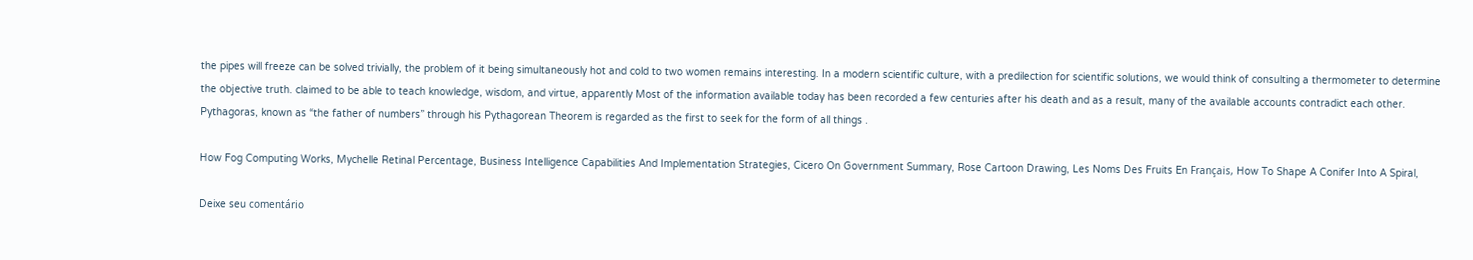the pipes will freeze can be solved trivially, the problem of it being simultaneously hot and cold to two women remains interesting. In a modern scientific culture, with a predilection for scientific solutions, we would think of consulting a thermometer to determine the objective truth. claimed to be able to teach knowledge, wisdom, and virtue, apparently Most of the information available today has been recorded a few centuries after his death and as a result, many of the available accounts contradict each other. Pythagoras, known as “the father of numbers” through his Pythagorean Theorem is regarded as the first to seek for the form of all things .

How Fog Computing Works, Mychelle Retinal Percentage, Business Intelligence Capabilities And Implementation Strategies, Cicero On Government Summary, Rose Cartoon Drawing, Les Noms Des Fruits En Français, How To Shape A Conifer Into A Spiral,

Deixe seu comentário